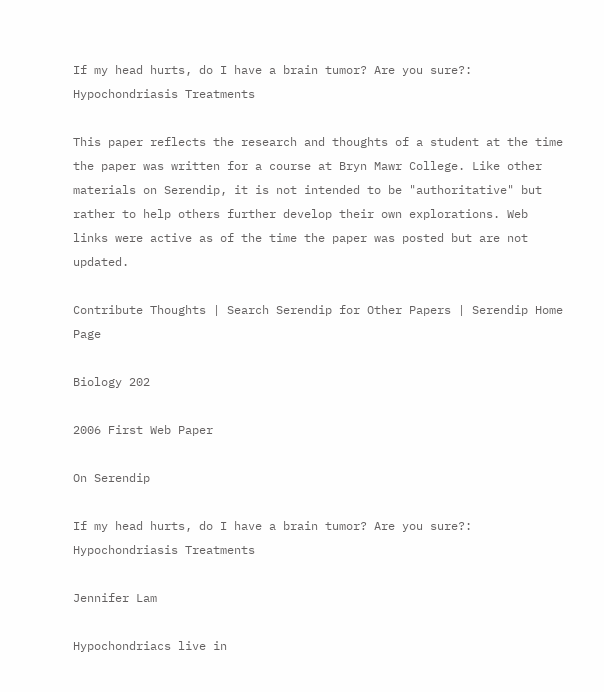If my head hurts, do I have a brain tumor? Are you sure?: Hypochondriasis Treatments

This paper reflects the research and thoughts of a student at the time the paper was written for a course at Bryn Mawr College. Like other materials on Serendip, it is not intended to be "authoritative" but rather to help others further develop their own explorations. Web links were active as of the time the paper was posted but are not updated.

Contribute Thoughts | Search Serendip for Other Papers | Serendip Home Page

Biology 202

2006 First Web Paper

On Serendip

If my head hurts, do I have a brain tumor? Are you sure?: Hypochondriasis Treatments

Jennifer Lam

Hypochondriacs live in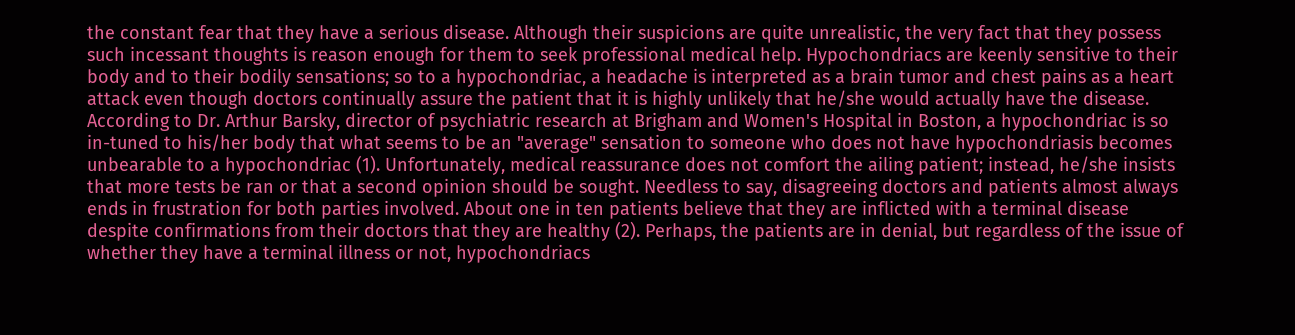the constant fear that they have a serious disease. Although their suspicions are quite unrealistic, the very fact that they possess such incessant thoughts is reason enough for them to seek professional medical help. Hypochondriacs are keenly sensitive to their body and to their bodily sensations; so to a hypochondriac, a headache is interpreted as a brain tumor and chest pains as a heart attack even though doctors continually assure the patient that it is highly unlikely that he/she would actually have the disease. According to Dr. Arthur Barsky, director of psychiatric research at Brigham and Women's Hospital in Boston, a hypochondriac is so in-tuned to his/her body that what seems to be an "average" sensation to someone who does not have hypochondriasis becomes unbearable to a hypochondriac (1). Unfortunately, medical reassurance does not comfort the ailing patient; instead, he/she insists that more tests be ran or that a second opinion should be sought. Needless to say, disagreeing doctors and patients almost always ends in frustration for both parties involved. About one in ten patients believe that they are inflicted with a terminal disease despite confirmations from their doctors that they are healthy (2). Perhaps, the patients are in denial, but regardless of the issue of whether they have a terminal illness or not, hypochondriacs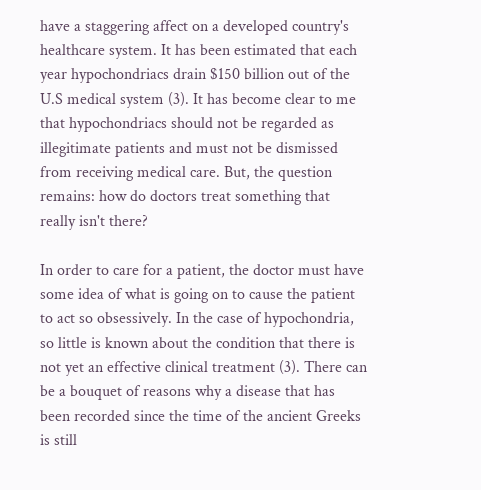have a staggering affect on a developed country's healthcare system. It has been estimated that each year hypochondriacs drain $150 billion out of the U.S medical system (3). It has become clear to me that hypochondriacs should not be regarded as illegitimate patients and must not be dismissed from receiving medical care. But, the question remains: how do doctors treat something that really isn't there?

In order to care for a patient, the doctor must have some idea of what is going on to cause the patient to act so obsessively. In the case of hypochondria, so little is known about the condition that there is not yet an effective clinical treatment (3). There can be a bouquet of reasons why a disease that has been recorded since the time of the ancient Greeks is still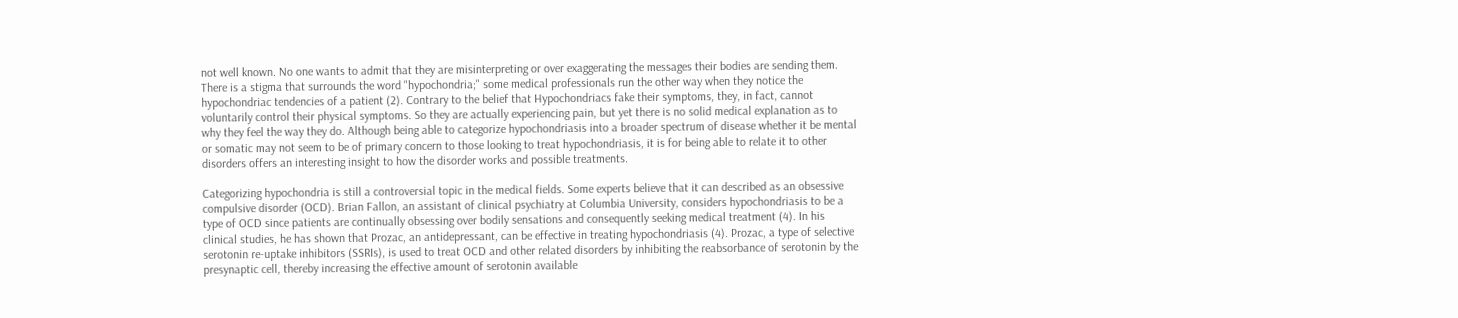not well known. No one wants to admit that they are misinterpreting or over exaggerating the messages their bodies are sending them. There is a stigma that surrounds the word "hypochondria;" some medical professionals run the other way when they notice the hypochondriac tendencies of a patient (2). Contrary to the belief that Hypochondriacs fake their symptoms, they, in fact, cannot voluntarily control their physical symptoms. So they are actually experiencing pain, but yet there is no solid medical explanation as to why they feel the way they do. Although being able to categorize hypochondriasis into a broader spectrum of disease whether it be mental or somatic may not seem to be of primary concern to those looking to treat hypochondriasis, it is for being able to relate it to other disorders offers an interesting insight to how the disorder works and possible treatments.

Categorizing hypochondria is still a controversial topic in the medical fields. Some experts believe that it can described as an obsessive compulsive disorder (OCD). Brian Fallon, an assistant of clinical psychiatry at Columbia University, considers hypochondriasis to be a type of OCD since patients are continually obsessing over bodily sensations and consequently seeking medical treatment (4). In his clinical studies, he has shown that Prozac, an antidepressant, can be effective in treating hypochondriasis (4). Prozac, a type of selective serotonin re-uptake inhibitors (SSRIs), is used to treat OCD and other related disorders by inhibiting the reabsorbance of serotonin by the presynaptic cell, thereby increasing the effective amount of serotonin available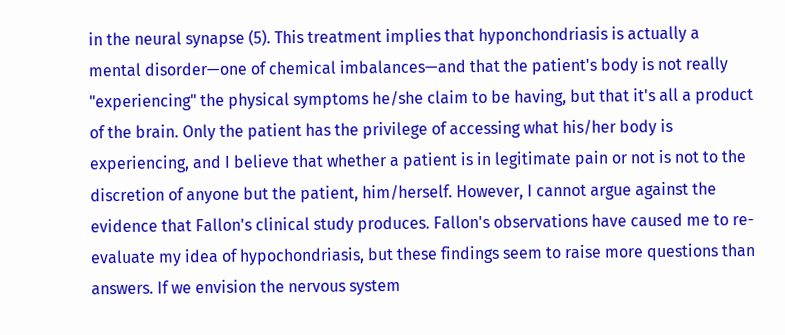in the neural synapse (5). This treatment implies that hyponchondriasis is actually a mental disorder—one of chemical imbalances—and that the patient's body is not really "experiencing" the physical symptoms he/she claim to be having, but that it's all a product of the brain. Only the patient has the privilege of accessing what his/her body is experiencing, and I believe that whether a patient is in legitimate pain or not is not to the discretion of anyone but the patient, him/herself. However, I cannot argue against the evidence that Fallon's clinical study produces. Fallon's observations have caused me to re-evaluate my idea of hypochondriasis, but these findings seem to raise more questions than answers. If we envision the nervous system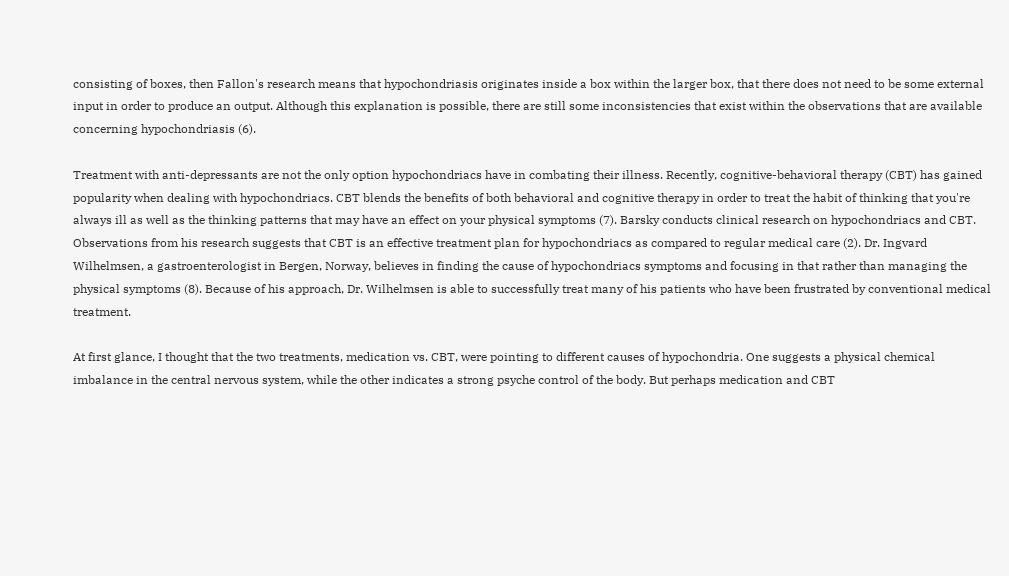consisting of boxes, then Fallon's research means that hypochondriasis originates inside a box within the larger box, that there does not need to be some external input in order to produce an output. Although this explanation is possible, there are still some inconsistencies that exist within the observations that are available concerning hypochondriasis (6).

Treatment with anti-depressants are not the only option hypochondriacs have in combating their illness. Recently, cognitive-behavioral therapy (CBT) has gained popularity when dealing with hypochondriacs. CBT blends the benefits of both behavioral and cognitive therapy in order to treat the habit of thinking that you're always ill as well as the thinking patterns that may have an effect on your physical symptoms (7). Barsky conducts clinical research on hypochondriacs and CBT. Observations from his research suggests that CBT is an effective treatment plan for hypochondriacs as compared to regular medical care (2). Dr. Ingvard Wilhelmsen, a gastroenterologist in Bergen, Norway, believes in finding the cause of hypochondriacs symptoms and focusing in that rather than managing the physical symptoms (8). Because of his approach, Dr. Wilhelmsen is able to successfully treat many of his patients who have been frustrated by conventional medical treatment.

At first glance, I thought that the two treatments, medication vs. CBT, were pointing to different causes of hypochondria. One suggests a physical chemical imbalance in the central nervous system, while the other indicates a strong psyche control of the body. But perhaps medication and CBT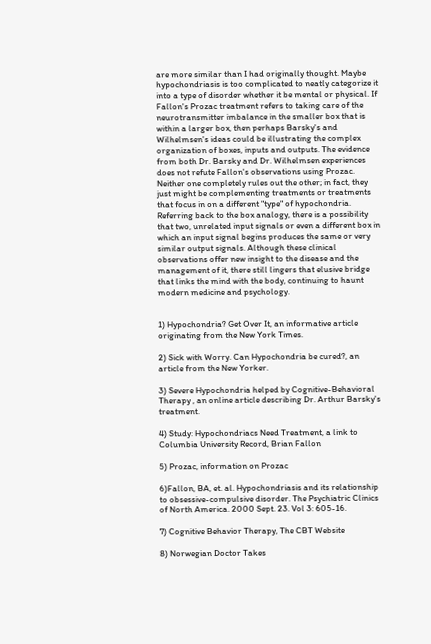are more similar than I had originally thought. Maybe hypochondriasis is too complicated to neatly categorize it into a type of disorder whether it be mental or physical. If Fallon's Prozac treatment refers to taking care of the neurotransmitter imbalance in the smaller box that is within a larger box, then perhaps Barsky's and Wilhelmsen's ideas could be illustrating the complex organization of boxes, inputs and outputs. The evidence from both Dr. Barsky and Dr. Wilhelmsen experiences does not refute Fallon's observations using Prozac. Neither one completely rules out the other; in fact, they just might be complementing treatments or treatments that focus in on a different "type" of hypochondria. Referring back to the box analogy, there is a possibility that two, unrelated input signals or even a different box in which an input signal begins produces the same or very similar output signals. Although these clinical observations offer new insight to the disease and the management of it, there still lingers that elusive bridge that links the mind with the body, continuing to haunt modern medicine and psychology.


1) Hypochondria? Get Over It, an informative article originating from the New York Times.

2) Sick with Worry. Can Hypochondria be cured?, an article from the New Yorker.

3) Severe Hypochondria helped by Cognitive-Behavioral Therapy , an online article describing Dr. Arthur Barsky's treatment.

4) Study: Hypochondriacs Need Treatment, a link to Columbia University Record, Brian Fallon

5) Prozac, information on Prozac

6)Fallon, BA, et. al. Hypochondriasis and its relationship to obsessive-compulsive disorder. The Psychiatric Clinics of North America. 2000 Sept. 23. Vol 3: 605-16.

7) Cognitive Behavior Therapy, The CBT Website

8) Norwegian Doctor Takes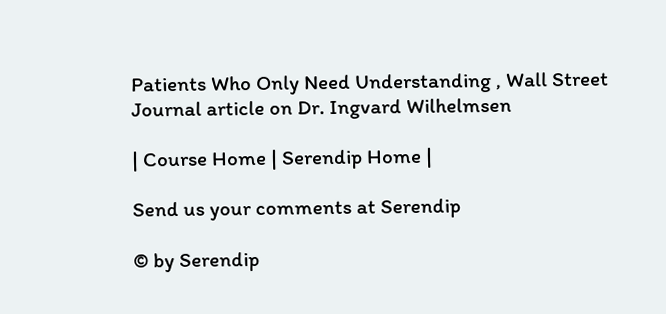Patients Who Only Need Understanding , Wall Street Journal article on Dr. Ingvard Wilhelmsen

| Course Home | Serendip Home |

Send us your comments at Serendip

© by Serendip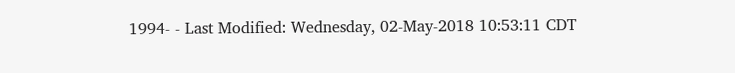1994- - Last Modified: Wednesday, 02-May-2018 10:53:11 CDT